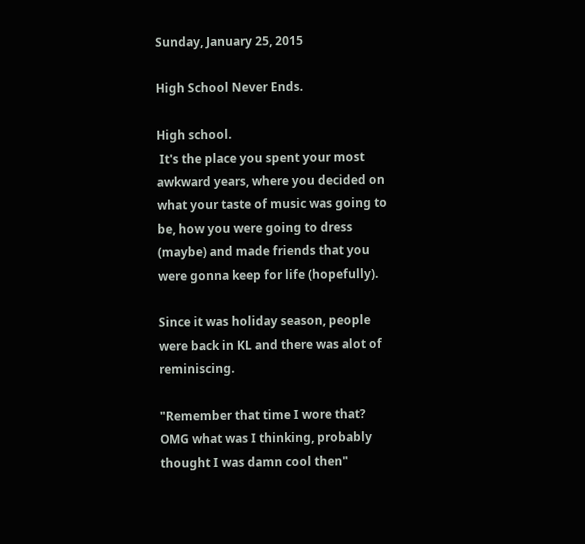Sunday, January 25, 2015

High School Never Ends.

High school.
 It's the place you spent your most awkward years, where you decided on what your taste of music was going to be, how you were going to dress (maybe) and made friends that you were gonna keep for life (hopefully).

Since it was holiday season, people were back in KL and there was alot of reminiscing.

"Remember that time I wore that? OMG what was I thinking, probably thought I was damn cool then"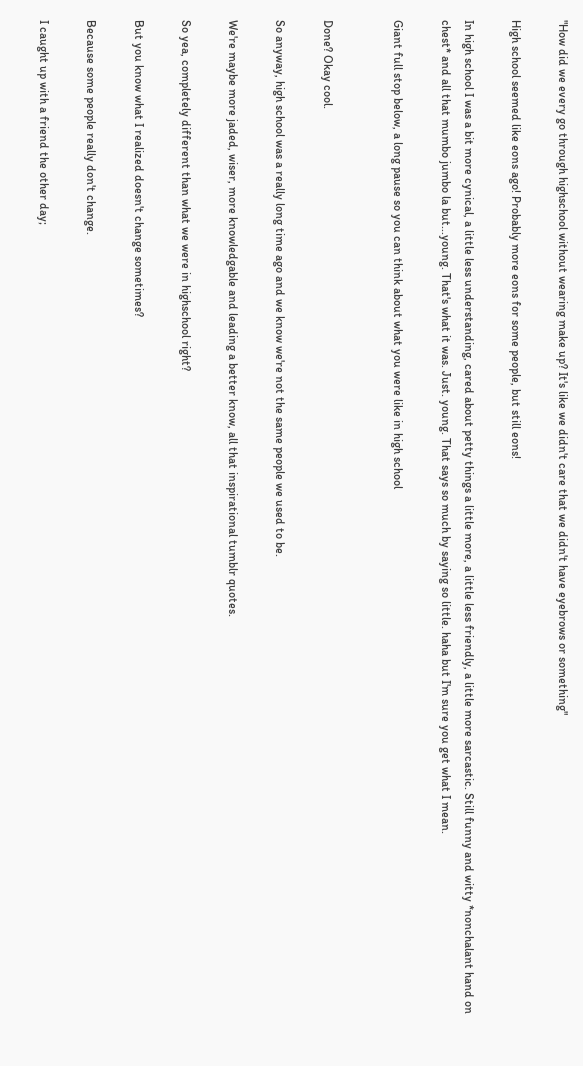"How did we every go through highschool without wearing make up? It's like we didn't care that we didn't have eyebrows or something"

High school seemed like eons ago! Probably more eons for some people, but still eons!

In high school I was a bit more cynical, a little less understanding, cared about petty things a little more, a little less friendly, a little more sarcastic. Still funny and witty *nonchalant hand on chest* and all that mumbo jumbo la but...young. That's what it was. Just. young. That says so much by saying so little. haha but I'm sure you get what I mean.

Giant full stop below, a long pause so you can think about what you were like in high school


Done? Okay cool.

So anyway, high school was a really long time ago and we know we're not the same people we used to be.

We're maybe more jaded, wiser, more knowledgable and leading a better know, all that inspirational tumblr quotes.

So yea, completely different than what we were in highschool right?

But you know what I realized doesn't change sometimes?

Because some people really don't change.

I caught up with a friend the other day;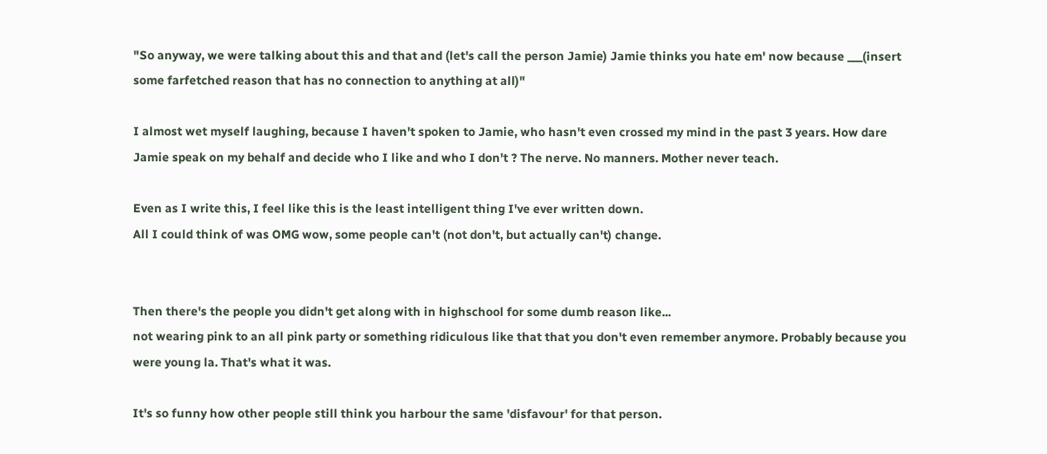"So anyway, we were talking about this and that and (let's call the person Jamie) Jamie thinks you hate em' now because ___(insert some farfetched reason that has no connection to anything at all)"

I almost wet myself laughing, because I haven't spoken to Jamie, who hasn't even crossed my mind in the past 3 years. How dare Jamie speak on my behalf and decide who I like and who I don't ? The nerve. No manners. Mother never teach.

Even as I write this, I feel like this is the least intelligent thing I've ever written down.
All I could think of was OMG wow, some people can't (not don't, but actually can't) change.


Then there's the people you didn't get along with in highschool for some dumb reason like...
not wearing pink to an all pink party or something ridiculous like that that you don't even remember anymore. Probably because you were young la. That's what it was.

It's so funny how other people still think you harbour the same 'disfavour' for that person.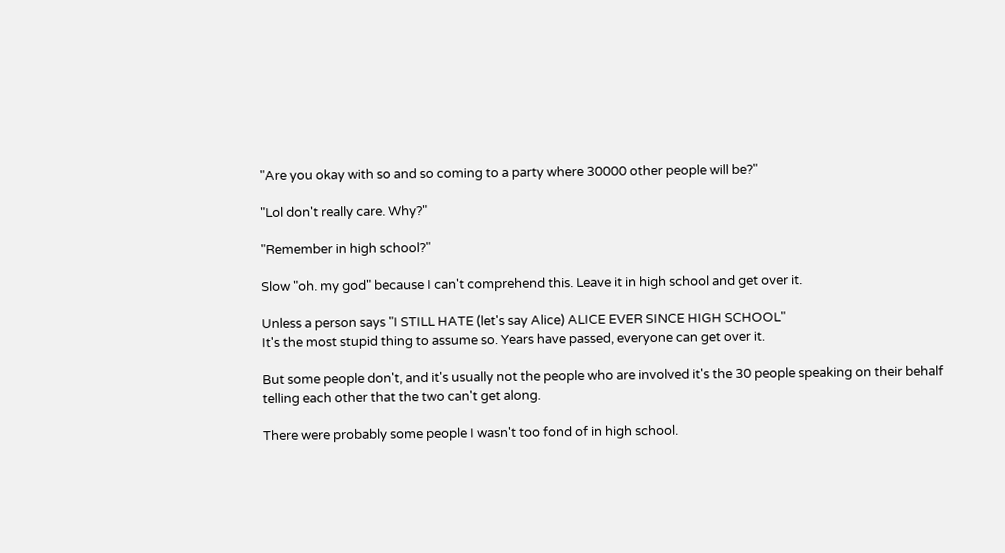"Are you okay with so and so coming to a party where 30000 other people will be?"

"Lol don't really care. Why?"

"Remember in high school?"

Slow "oh. my god" because I can't comprehend this. Leave it in high school and get over it.

Unless a person says "I STILL HATE (let's say Alice) ALICE EVER SINCE HIGH SCHOOL"
It's the most stupid thing to assume so. Years have passed, everyone can get over it.

But some people don't, and it's usually not the people who are involved it's the 30 people speaking on their behalf telling each other that the two can't get along.

There were probably some people I wasn't too fond of in high school.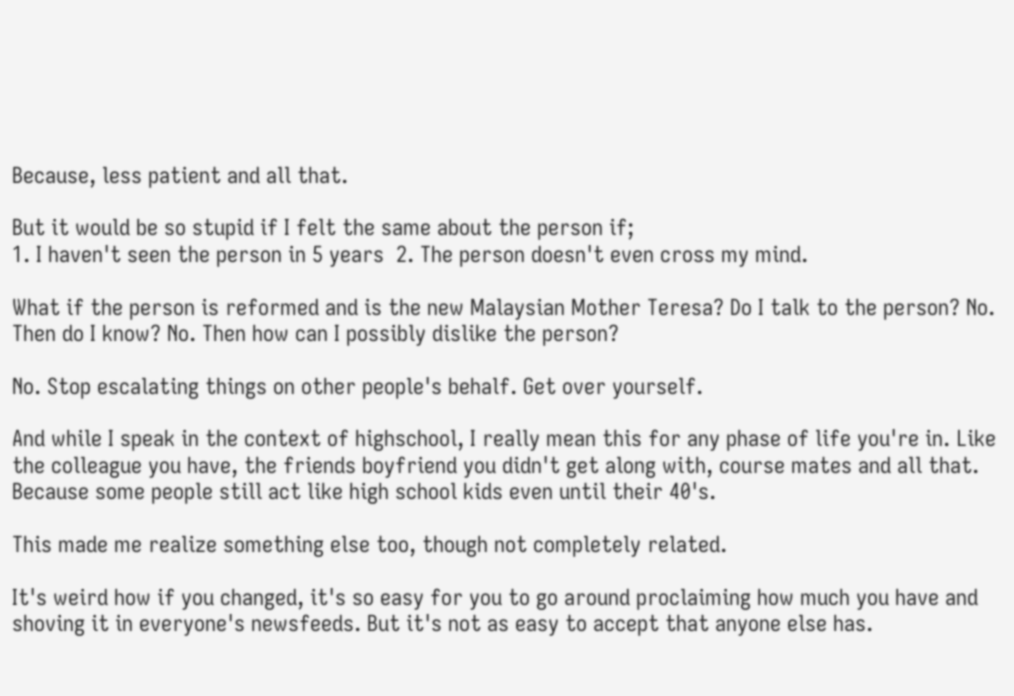Because, less patient and all that.

But it would be so stupid if I felt the same about the person if;
1. I haven't seen the person in 5 years  2. The person doesn't even cross my mind.

What if the person is reformed and is the new Malaysian Mother Teresa? Do I talk to the person? No. Then do I know? No. Then how can I possibly dislike the person?

No. Stop escalating things on other people's behalf. Get over yourself.

And while I speak in the context of highschool, I really mean this for any phase of life you're in. Like the colleague you have, the friends boyfriend you didn't get along with, course mates and all that. Because some people still act like high school kids even until their 40's.

This made me realize something else too, though not completely related.

It's weird how if you changed, it's so easy for you to go around proclaiming how much you have and shoving it in everyone's newsfeeds. But it's not as easy to accept that anyone else has.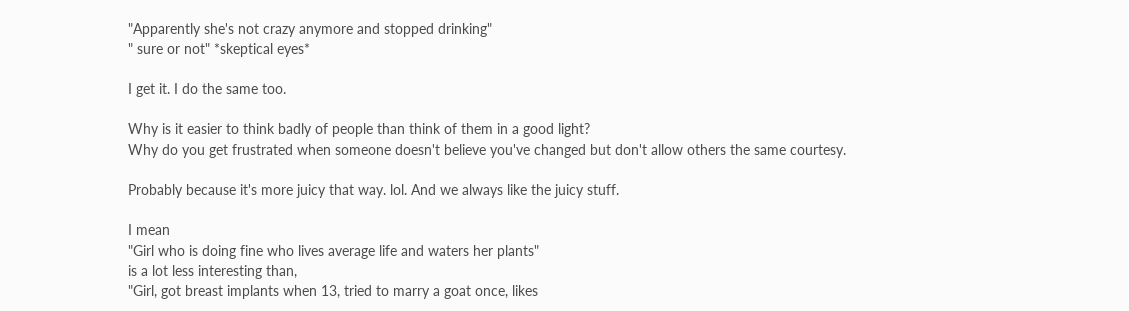"Apparently she's not crazy anymore and stopped drinking"
" sure or not" *skeptical eyes*

I get it. I do the same too.

Why is it easier to think badly of people than think of them in a good light?
Why do you get frustrated when someone doesn't believe you've changed but don't allow others the same courtesy.

Probably because it's more juicy that way. lol. And we always like the juicy stuff.

I mean
"Girl who is doing fine who lives average life and waters her plants"
is a lot less interesting than,
"Girl, got breast implants when 13, tried to marry a goat once, likes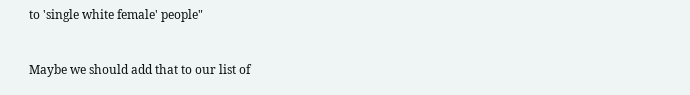to 'single white female' people"


Maybe we should add that to our list of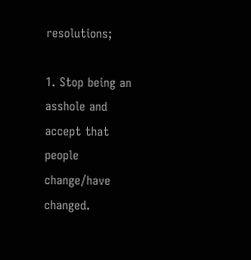resolutions;

1. Stop being an asshole and accept that people change/have changed.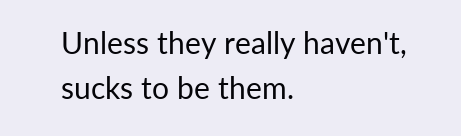Unless they really haven't, sucks to be them.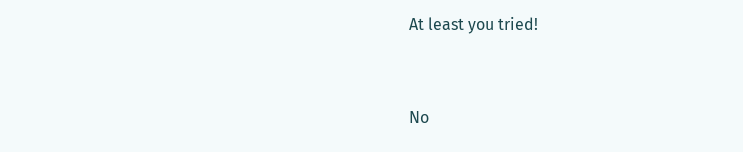At least you tried!


No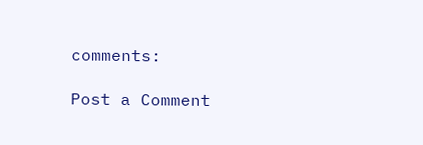comments:

Post a Comment